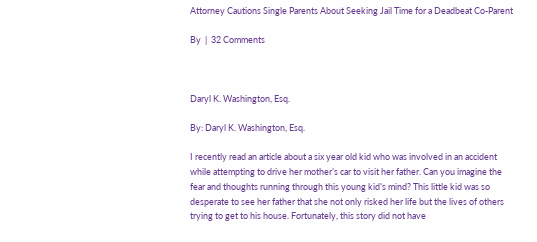Attorney Cautions Single Parents About Seeking Jail Time for a Deadbeat Co-Parent

By  |  32 Comments



Daryl K. Washington, Esq.

By: Daryl K. Washington, Esq.

I recently read an article about a six year old kid who was involved in an accident while attempting to drive her mother’s car to visit her father. Can you imagine the fear and thoughts running through this young kid’s mind? This little kid was so desperate to see her father that she not only risked her life but the lives of others trying to get to his house. Fortunately, this story did not have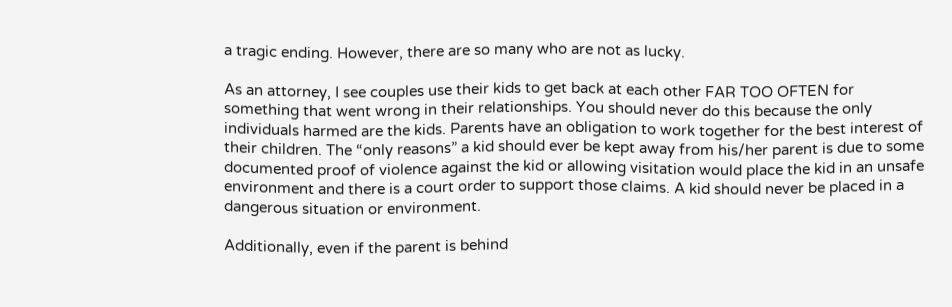a tragic ending. However, there are so many who are not as lucky.

As an attorney, I see couples use their kids to get back at each other FAR TOO OFTEN for something that went wrong in their relationships. You should never do this because the only individuals harmed are the kids. Parents have an obligation to work together for the best interest of their children. The “only reasons” a kid should ever be kept away from his/her parent is due to some documented proof of violence against the kid or allowing visitation would place the kid in an unsafe environment and there is a court order to support those claims. A kid should never be placed in a dangerous situation or environment.

Additionally, even if the parent is behind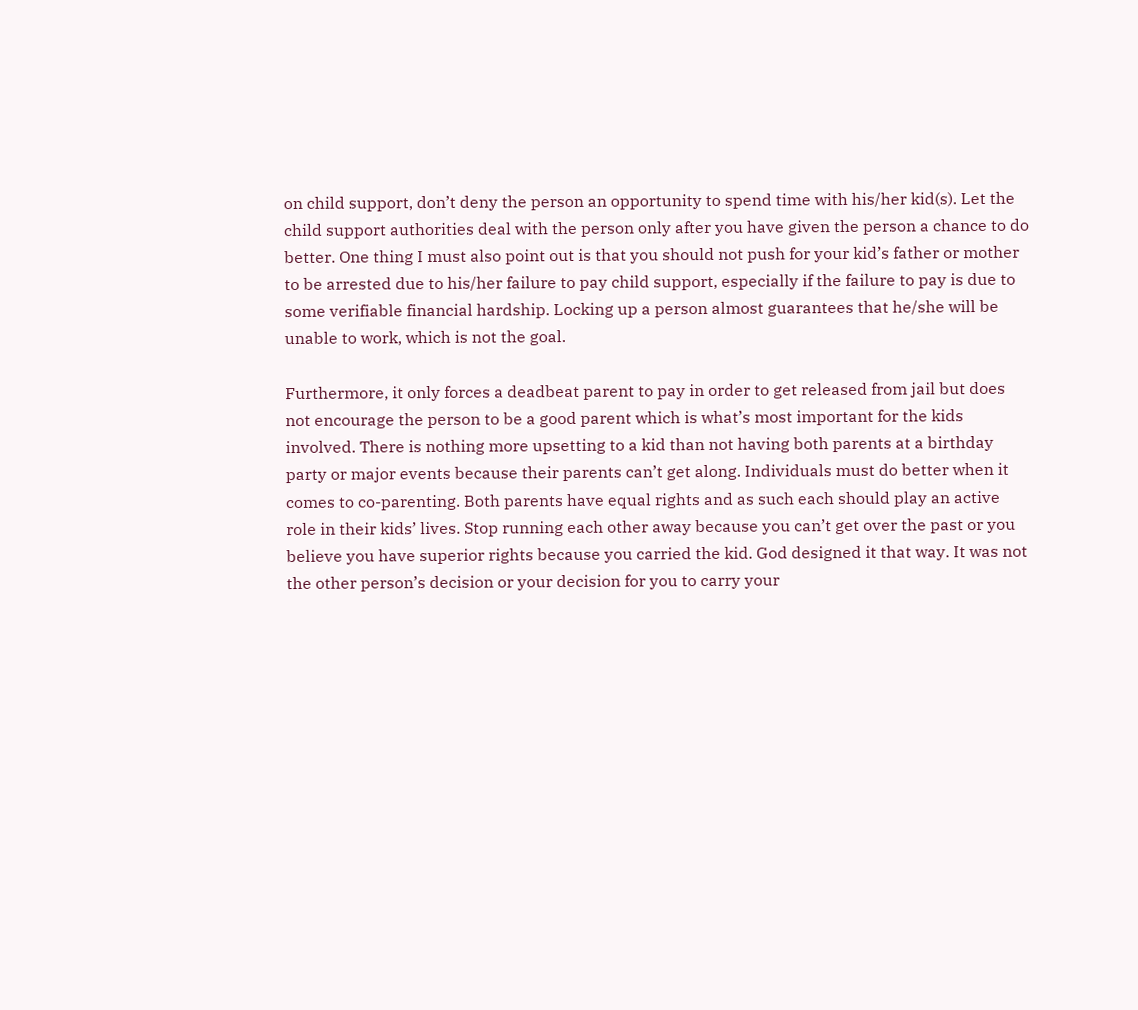on child support, don’t deny the person an opportunity to spend time with his/her kid(s). Let the child support authorities deal with the person only after you have given the person a chance to do better. One thing I must also point out is that you should not push for your kid’s father or mother to be arrested due to his/her failure to pay child support, especially if the failure to pay is due to some verifiable financial hardship. Locking up a person almost guarantees that he/she will be unable to work, which is not the goal.

Furthermore, it only forces a deadbeat parent to pay in order to get released from jail but does not encourage the person to be a good parent which is what’s most important for the kids involved. There is nothing more upsetting to a kid than not having both parents at a birthday party or major events because their parents can’t get along. Individuals must do better when it comes to co-parenting. Both parents have equal rights and as such each should play an active role in their kids’ lives. Stop running each other away because you can’t get over the past or you believe you have superior rights because you carried the kid. God designed it that way. It was not the other person’s decision or your decision for you to carry your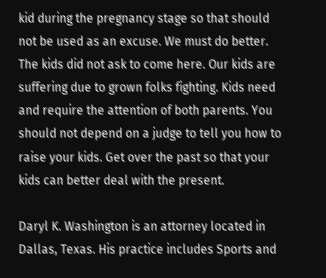kid during the pregnancy stage so that should not be used as an excuse. We must do better. The kids did not ask to come here. Our kids are suffering due to grown folks fighting. Kids need and require the attention of both parents. You should not depend on a judge to tell you how to raise your kids. Get over the past so that your kids can better deal with the present.

Daryl K. Washington is an attorney located in Dallas, Texas. His practice includes Sports and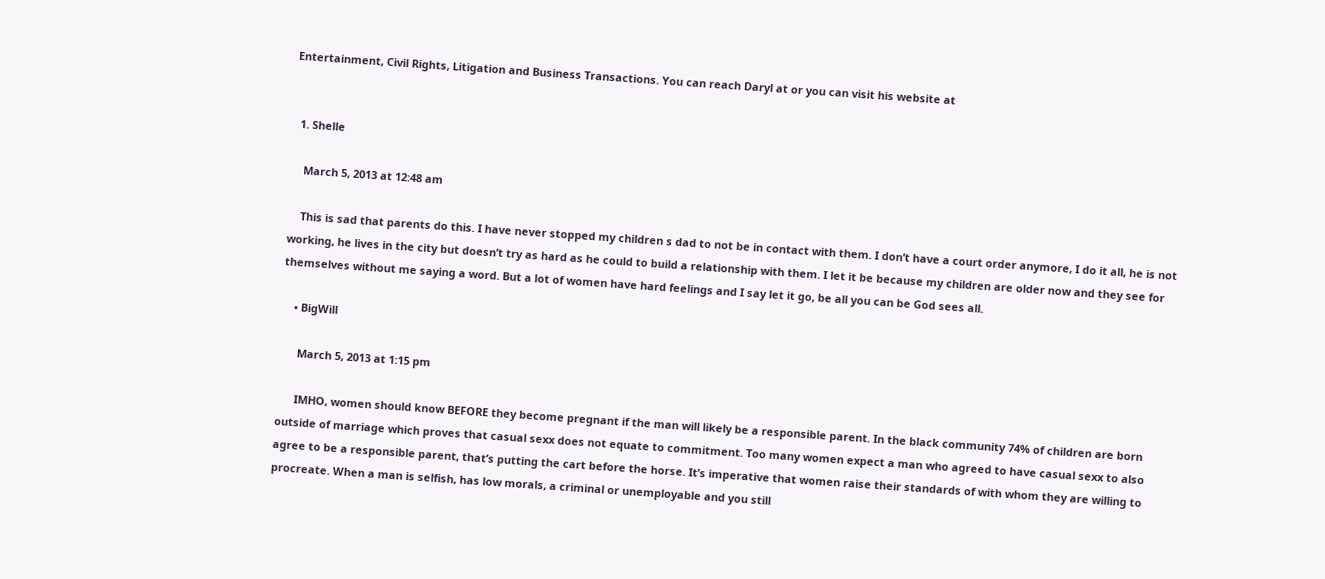Entertainment, Civil Rights, Litigation and Business Transactions. You can reach Daryl at or you can visit his website at


  1. Shelle

    March 5, 2013 at 12:48 am

    This is sad that parents do this. I have never stopped my children s dad to not be in contact with them. I don’t have a court order anymore, I do it all, he is not working, he lives in the city but doesn’t try as hard as he could to build a relationship with them. I let it be because my children are older now and they see for themselves without me saying a word. But a lot of women have hard feelings and I say let it go, be all you can be God sees all.

    • BigWill

      March 5, 2013 at 1:15 pm

      IMHO, women should know BEFORE they become pregnant if the man will likely be a responsible parent. In the black community 74% of children are born outside of marriage which proves that casual sexx does not equate to commitment. Too many women expect a man who agreed to have casual sexx to also agree to be a responsible parent, that’s putting the cart before the horse. It’s imperative that women raise their standards of with whom they are willing to procreate. When a man is selfish, has low morals, a criminal or unemployable and you still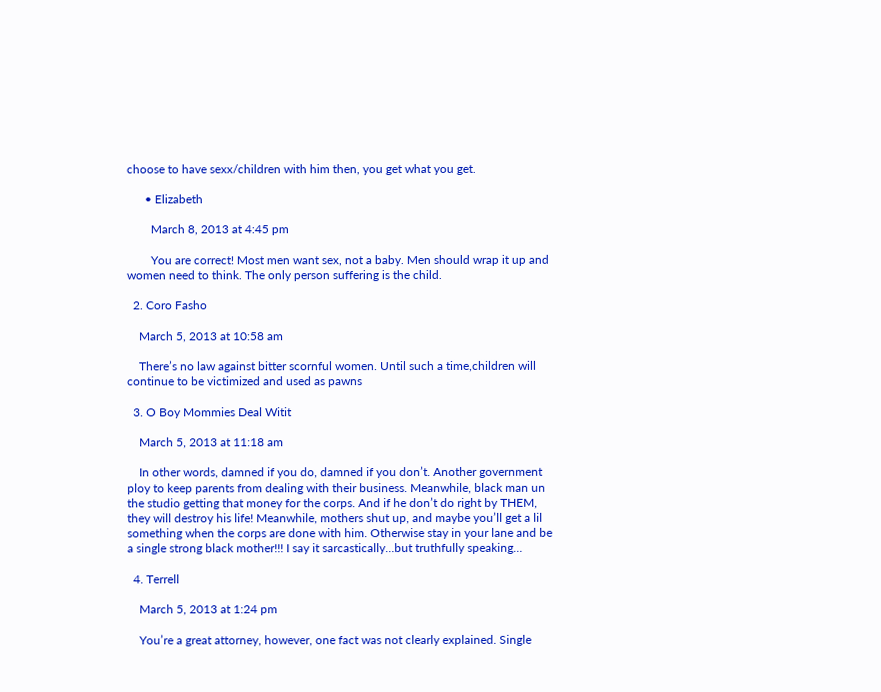choose to have sexx/children with him then, you get what you get.

      • Elizabeth

        March 8, 2013 at 4:45 pm

        You are correct! Most men want sex, not a baby. Men should wrap it up and women need to think. The only person suffering is the child.

  2. Coro Fasho

    March 5, 2013 at 10:58 am

    There’s no law against bitter scornful women. Until such a time,children will continue to be victimized and used as pawns

  3. O Boy Mommies Deal Witit

    March 5, 2013 at 11:18 am

    In other words, damned if you do, damned if you don’t. Another government ploy to keep parents from dealing with their business. Meanwhile, black man un the studio getting that money for the corps. And if he don’t do right by THEM, they will destroy his life! Meanwhile, mothers shut up, and maybe you’ll get a lil something when the corps are done with him. Otherwise stay in your lane and be a single strong black mother!!! I say it sarcastically…but truthfully speaking…

  4. Terrell

    March 5, 2013 at 1:24 pm

    You’re a great attorney, however, one fact was not clearly explained. Single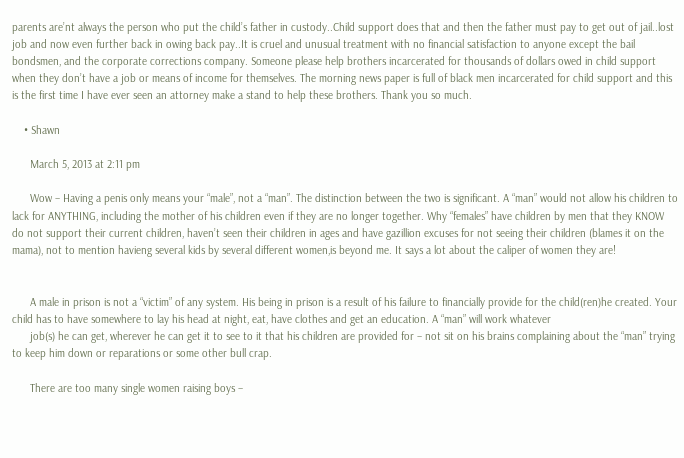parents are’nt always the person who put the child’s father in custody..Child support does that and then the father must pay to get out of jail..lost job and now even further back in owing back pay..It is cruel and unusual treatment with no financial satisfaction to anyone except the bail bondsmen, and the corporate corrections company. Someone please help brothers incarcerated for thousands of dollars owed in child support when they don’t have a job or means of income for themselves. The morning news paper is full of black men incarcerated for child support and this is the first time I have ever seen an attorney make a stand to help these brothers. Thank you so much.

    • Shawn

      March 5, 2013 at 2:11 pm

      Wow – Having a penis only means your “male”, not a “man”. The distinction between the two is significant. A “man” would not allow his children to lack for ANYTHING, including the mother of his children even if they are no longer together. Why “females” have children by men that they KNOW do not support their current children, haven’t seen their children in ages and have gazillion excuses for not seeing their children (blames it on the mama), not to mention havieng several kids by several different women,is beyond me. It says a lot about the caliper of women they are!


      A male in prison is not a “victim” of any system. His being in prison is a result of his failure to financially provide for the child(ren)he created. Your child has to have somewhere to lay his head at night, eat, have clothes and get an education. A “man” will work whatever
      job(s) he can get, wherever he can get it to see to it that his children are provided for – not sit on his brains complaining about the “man” trying to keep him down or reparations or some other bull crap.

      There are too many single women raising boys –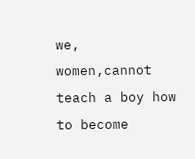we, women,cannot teach a boy how to become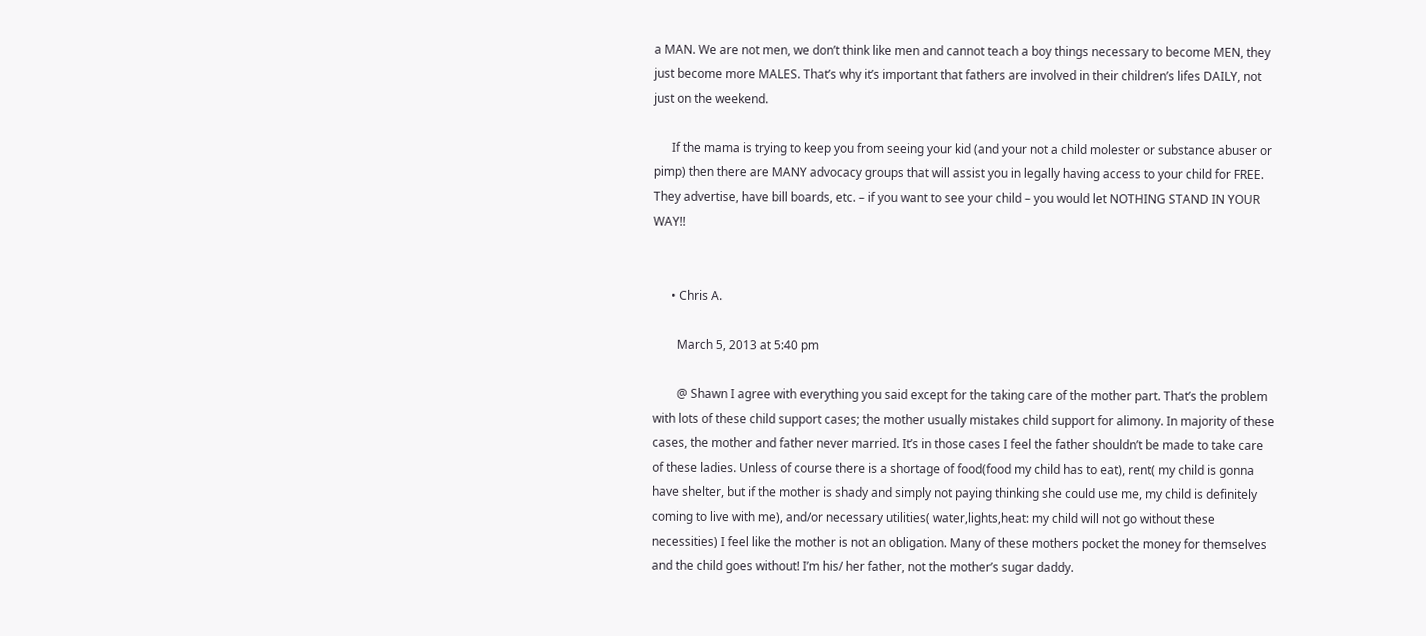a MAN. We are not men, we don’t think like men and cannot teach a boy things necessary to become MEN, they just become more MALES. That’s why it’s important that fathers are involved in their children’s lifes DAILY, not just on the weekend.

      If the mama is trying to keep you from seeing your kid (and your not a child molester or substance abuser or pimp) then there are MANY advocacy groups that will assist you in legally having access to your child for FREE. They advertise, have bill boards, etc. – if you want to see your child – you would let NOTHING STAND IN YOUR WAY!!


      • Chris A.

        March 5, 2013 at 5:40 pm

        @ Shawn I agree with everything you said except for the taking care of the mother part. That’s the problem with lots of these child support cases; the mother usually mistakes child support for alimony. In majority of these cases, the mother and father never married. It’s in those cases I feel the father shouldn’t be made to take care of these ladies. Unless of course there is a shortage of food(food my child has to eat), rent( my child is gonna have shelter, but if the mother is shady and simply not paying thinking she could use me, my child is definitely coming to live with me), and/or necessary utilities( water,lights,heat: my child will not go without these necessities) I feel like the mother is not an obligation. Many of these mothers pocket the money for themselves and the child goes without! I’m his/ her father, not the mother’s sugar daddy.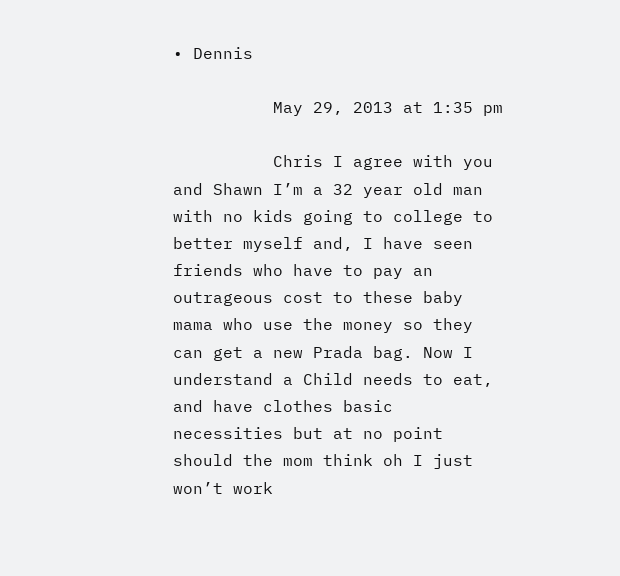• Dennis

          May 29, 2013 at 1:35 pm

          Chris I agree with you and Shawn I’m a 32 year old man with no kids going to college to better myself and, I have seen friends who have to pay an outrageous cost to these baby mama who use the money so they can get a new Prada bag. Now I understand a Child needs to eat, and have clothes basic necessities but at no point should the mom think oh I just won’t work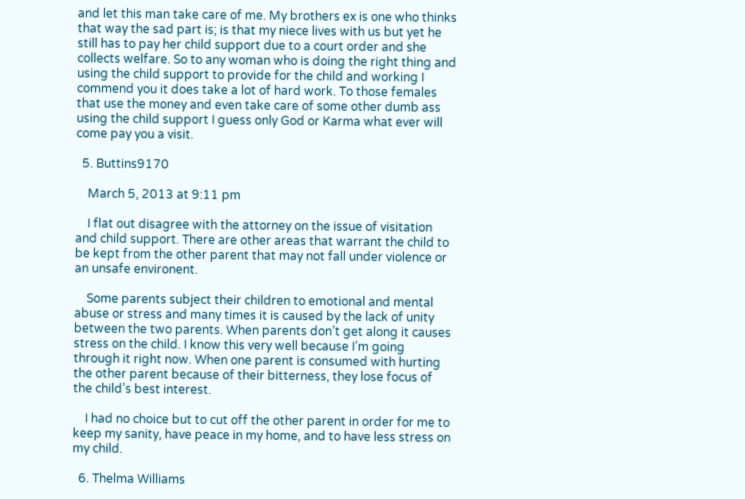and let this man take care of me. My brothers ex is one who thinks that way the sad part is; is that my niece lives with us but yet he still has to pay her child support due to a court order and she collects welfare. So to any woman who is doing the right thing and using the child support to provide for the child and working I commend you it does take a lot of hard work. To those females that use the money and even take care of some other dumb ass using the child support I guess only God or Karma what ever will come pay you a visit.

  5. Buttins9170

    March 5, 2013 at 9:11 pm

    I flat out disagree with the attorney on the issue of visitation and child support. There are other areas that warrant the child to be kept from the other parent that may not fall under violence or an unsafe environent.

    Some parents subject their children to emotional and mental abuse or stress and many times it is caused by the lack of unity between the two parents. When parents don’t get along it causes stress on the child. I know this very well because I’m going through it right now. When one parent is consumed with hurting the other parent because of their bitterness, they lose focus of the child’s best interest.

    I had no choice but to cut off the other parent in order for me to keep my sanity, have peace in my home, and to have less stress on my child.

  6. Thelma Williams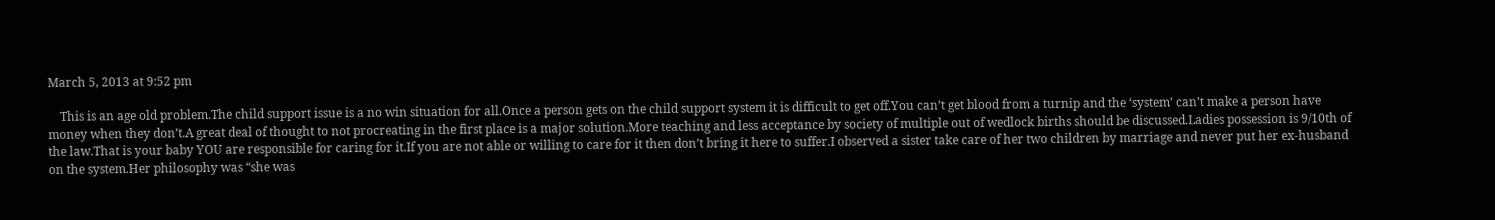March 5, 2013 at 9:52 pm

    This is an age old problem.The child support issue is a no win situation for all.Once a person gets on the child support system it is difficult to get off.You can’t get blood from a turnip and the ‘system’ can’t make a person have money when they don’t.A great deal of thought to not procreating in the first place is a major solution.More teaching and less acceptance by society of multiple out of wedlock births should be discussed.Ladies possession is 9/10th of the law.That is your baby YOU are responsible for caring for it.If you are not able or willing to care for it then don’t bring it here to suffer.I observed a sister take care of her two children by marriage and never put her ex-husband on the system.Her philosophy was “she was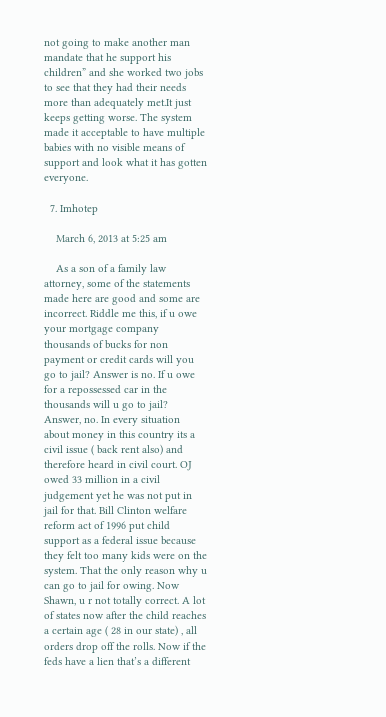not going to make another man mandate that he support his children” and she worked two jobs to see that they had their needs more than adequately met.It just keeps getting worse. The system made it acceptable to have multiple babies with no visible means of support and look what it has gotten everyone.

  7. Imhotep

    March 6, 2013 at 5:25 am

    As a son of a family law attorney, some of the statements made here are good and some are incorrect. Riddle me this, if u owe your mortgage company thousands of bucks for non payment or credit cards will you go to jail? Answer is no. If u owe for a repossessed car in the thousands will u go to jail? Answer, no. In every situation about money in this country its a civil issue ( back rent also) and therefore heard in civil court. OJ owed 33 million in a civil judgement yet he was not put in jail for that. Bill Clinton welfare reform act of 1996 put child support as a federal issue because they felt too many kids were on the system. That the only reason why u can go to jail for owing. Now Shawn, u r not totally correct. A lot of states now after the child reaches a certain age ( 28 in our state) , all orders drop off the rolls. Now if the feds have a lien that’s a different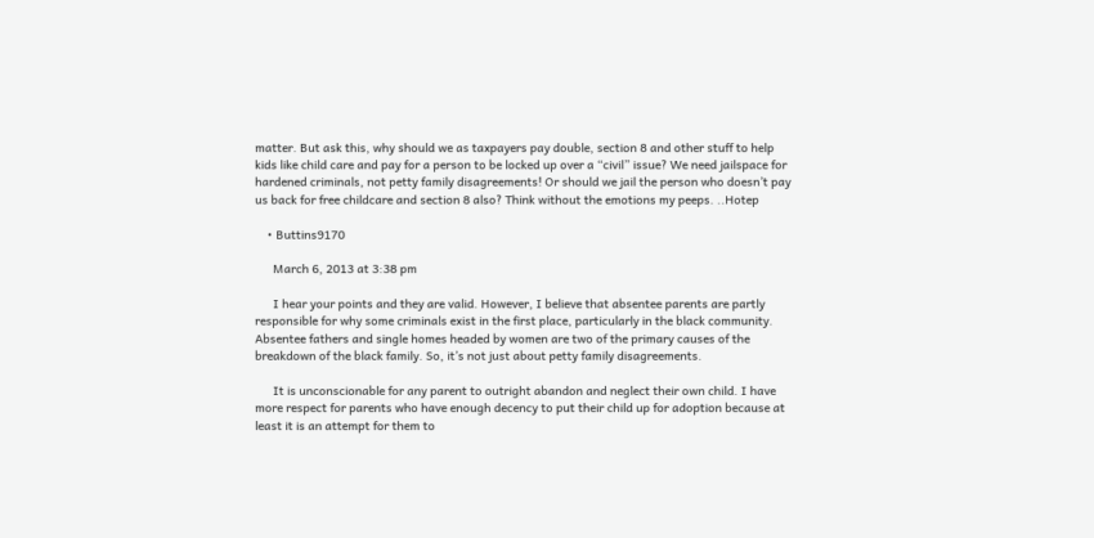matter. But ask this, why should we as taxpayers pay double, section 8 and other stuff to help kids like child care and pay for a person to be locked up over a “civil” issue? We need jailspace for hardened criminals, not petty family disagreements! Or should we jail the person who doesn’t pay us back for free childcare and section 8 also? Think without the emotions my peeps. ..Hotep

    • Buttins9170

      March 6, 2013 at 3:38 pm

      I hear your points and they are valid. However, I believe that absentee parents are partly responsible for why some criminals exist in the first place, particularly in the black community. Absentee fathers and single homes headed by women are two of the primary causes of the breakdown of the black family. So, it’s not just about petty family disagreements.

      It is unconscionable for any parent to outright abandon and neglect their own child. I have more respect for parents who have enough decency to put their child up for adoption because at least it is an attempt for them to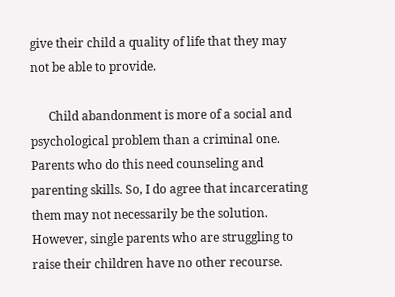give their child a quality of life that they may not be able to provide.

      Child abandonment is more of a social and psychological problem than a criminal one. Parents who do this need counseling and parenting skills. So, I do agree that incarcerating them may not necessarily be the solution. However, single parents who are struggling to raise their children have no other recourse.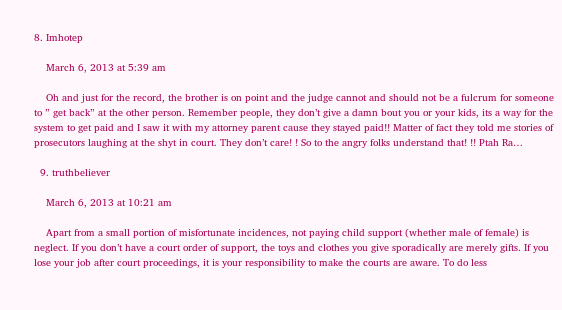8. Imhotep

    March 6, 2013 at 5:39 am

    Oh and just for the record, the brother is on point and the judge cannot and should not be a fulcrum for someone to ” get back” at the other person. Remember people, they don’t give a damn bout you or your kids, its a way for the system to get paid and I saw it with my attorney parent cause they stayed paid!! Matter of fact they told me stories of prosecutors laughing at the shyt in court. They don’t care! ! So to the angry folks understand that! !! Ptah Ra…

  9. truthbeliever

    March 6, 2013 at 10:21 am

    Apart from a small portion of misfortunate incidences, not paying child support (whether male of female) is neglect. If you don’t have a court order of support, the toys and clothes you give sporadically are merely gifts. If you lose your job after court proceedings, it is your responsibility to make the courts are aware. To do less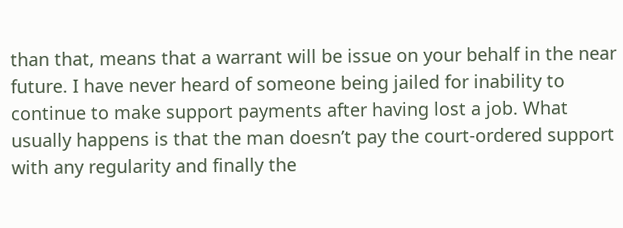than that, means that a warrant will be issue on your behalf in the near future. I have never heard of someone being jailed for inability to continue to make support payments after having lost a job. What usually happens is that the man doesn’t pay the court-ordered support with any regularity and finally the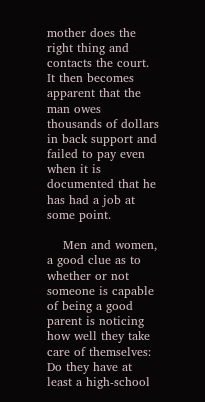mother does the right thing and contacts the court. It then becomes apparent that the man owes thousands of dollars in back support and failed to pay even when it is documented that he has had a job at some point.

    Men and women, a good clue as to whether or not someone is capable of being a good parent is noticing how well they take care of themselves: Do they have at least a high-school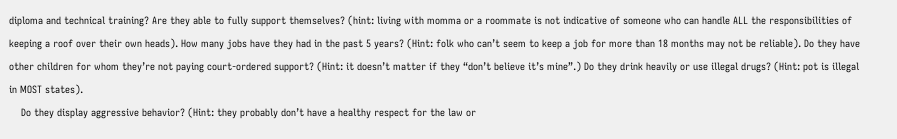diploma and technical training? Are they able to fully support themselves? (hint: living with momma or a roommate is not indicative of someone who can handle ALL the responsibilities of keeping a roof over their own heads). How many jobs have they had in the past 5 years? (Hint: folk who can’t seem to keep a job for more than 18 months may not be reliable). Do they have other children for whom they’re not paying court-ordered support? (Hint: it doesn’t matter if they “don’t believe it’s mine”.) Do they drink heavily or use illegal drugs? (Hint: pot is illegal in MOST states).
    Do they display aggressive behavior? (Hint: they probably don’t have a healthy respect for the law or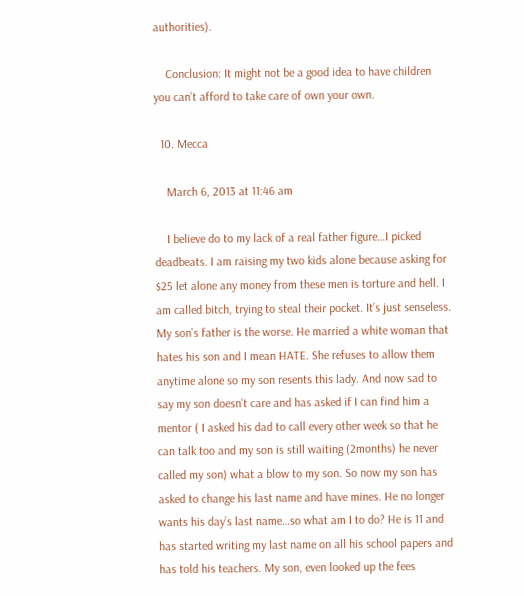authorities).

    Conclusion: It might not be a good idea to have children you can’t afford to take care of own your own.

  10. Mecca

    March 6, 2013 at 11:46 am

    I believe do to my lack of a real father figure…I picked deadbeats. I am raising my two kids alone because asking for $25 let alone any money from these men is torture and hell. I am called bitch, trying to steal their pocket. It’s just senseless. My son’s father is the worse. He married a white woman that hates his son and I mean HATE. She refuses to allow them anytime alone so my son resents this lady. And now sad to say my son doesn’t care and has asked if I can find him a mentor ( I asked his dad to call every other week so that he can talk too and my son is still waiting (2months) he never called my son) what a blow to my son. So now my son has asked to change his last name and have mines. He no longer wants his day’s last name…so what am I to do? He is 11 and has started writing my last name on all his school papers and has told his teachers. My son, even looked up the fees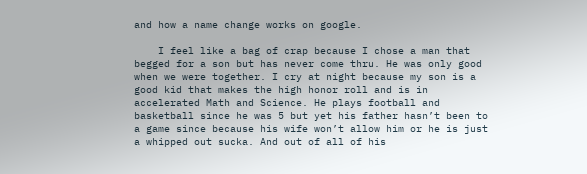and how a name change works on google.

    I feel like a bag of crap because I chose a man that begged for a son but has never come thru. He was only good when we were together. I cry at night because my son is a good kid that makes the high honor roll and is in accelerated Math and Science. He plays football and basketball since he was 5 but yet his father hasn’t been to a game since because his wife won’t allow him or he is just a whipped out sucka. And out of all of his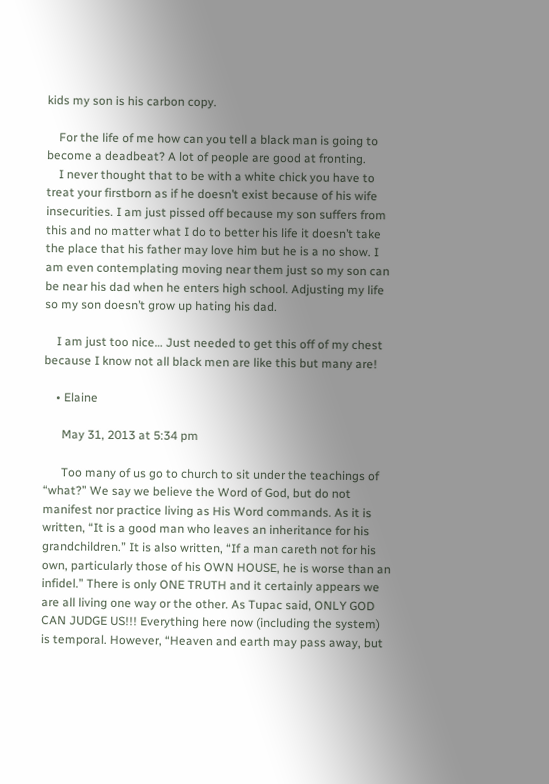kids my son is his carbon copy.

    For the life of me how can you tell a black man is going to become a deadbeat? A lot of people are good at fronting.
    I never thought that to be with a white chick you have to treat your firstborn as if he doesn’t exist because of his wife insecurities. I am just pissed off because my son suffers from this and no matter what I do to better his life it doesn’t take the place that his father may love him but he is a no show. I am even contemplating moving near them just so my son can be near his dad when he enters high school. Adjusting my life so my son doesn’t grow up hating his dad.

    I am just too nice… Just needed to get this off of my chest because I know not all black men are like this but many are!

    • Elaine

      May 31, 2013 at 5:34 pm

      Too many of us go to church to sit under the teachings of “what?” We say we believe the Word of God, but do not manifest nor practice living as His Word commands. As it is written, “It is a good man who leaves an inheritance for his grandchildren.” It is also written, “If a man careth not for his own, particularly those of his OWN HOUSE, he is worse than an infidel.” There is only ONE TRUTH and it certainly appears we are all living one way or the other. As Tupac said, ONLY GOD CAN JUDGE US!!! Everything here now (including the system) is temporal. However, “Heaven and earth may pass away, but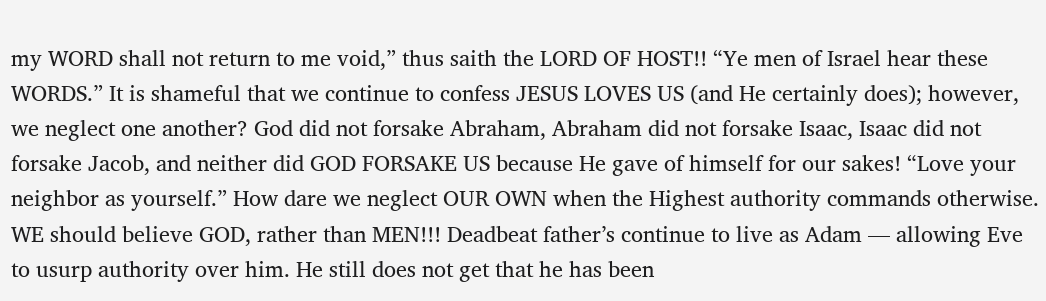my WORD shall not return to me void,” thus saith the LORD OF HOST!! “Ye men of Israel hear these WORDS.” It is shameful that we continue to confess JESUS LOVES US (and He certainly does); however, we neglect one another? God did not forsake Abraham, Abraham did not forsake Isaac, Isaac did not forsake Jacob, and neither did GOD FORSAKE US because He gave of himself for our sakes! “Love your neighbor as yourself.” How dare we neglect OUR OWN when the Highest authority commands otherwise. WE should believe GOD, rather than MEN!!! Deadbeat father’s continue to live as Adam — allowing Eve to usurp authority over him. He still does not get that he has been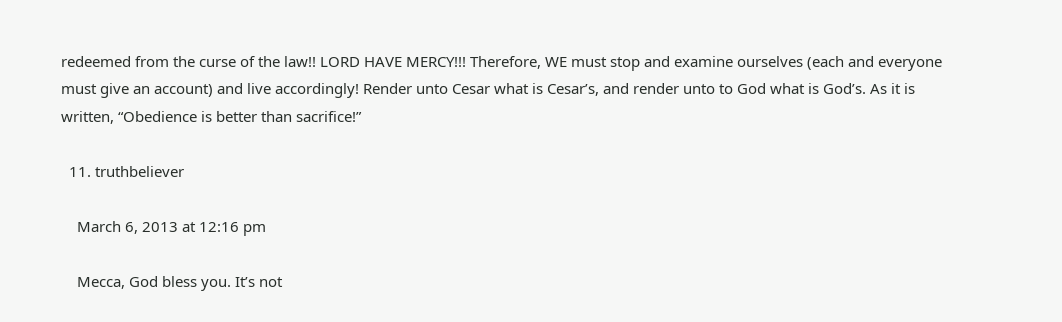redeemed from the curse of the law!! LORD HAVE MERCY!!! Therefore, WE must stop and examine ourselves (each and everyone must give an account) and live accordingly! Render unto Cesar what is Cesar’s, and render unto to God what is God’s. As it is written, “Obedience is better than sacrifice!”

  11. truthbeliever

    March 6, 2013 at 12:16 pm

    Mecca, God bless you. It’s not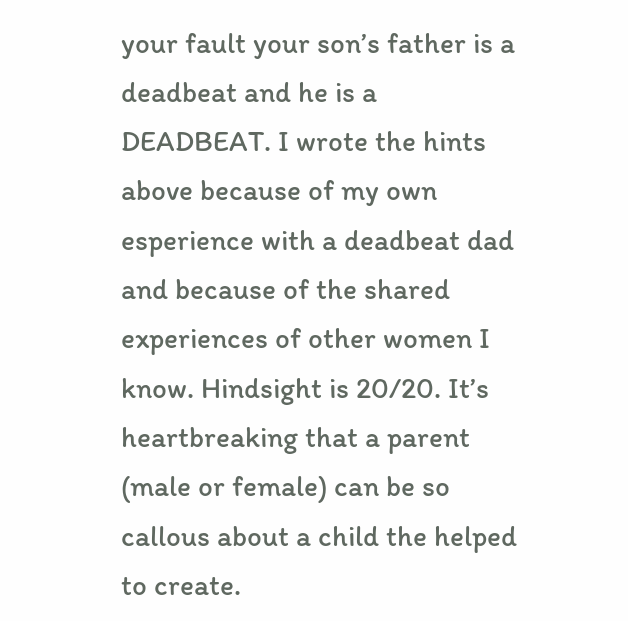your fault your son’s father is a deadbeat and he is a DEADBEAT. I wrote the hints above because of my own esperience with a deadbeat dad and because of the shared experiences of other women I know. Hindsight is 20/20. It’s heartbreaking that a parent (male or female) can be so callous about a child the helped to create.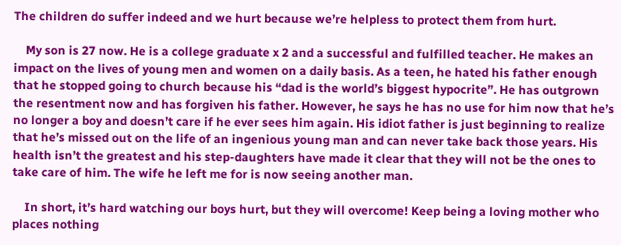The children do suffer indeed and we hurt because we’re helpless to protect them from hurt.

    My son is 27 now. He is a college graduate x 2 and a successful and fulfilled teacher. He makes an impact on the lives of young men and women on a daily basis. As a teen, he hated his father enough that he stopped going to church because his “dad is the world’s biggest hypocrite”. He has outgrown the resentment now and has forgiven his father. However, he says he has no use for him now that he’s no longer a boy and doesn’t care if he ever sees him again. His idiot father is just beginning to realize that he’s missed out on the life of an ingenious young man and can never take back those years. His health isn’t the greatest and his step-daughters have made it clear that they will not be the ones to take care of him. The wife he left me for is now seeing another man.

    In short, it’s hard watching our boys hurt, but they will overcome! Keep being a loving mother who places nothing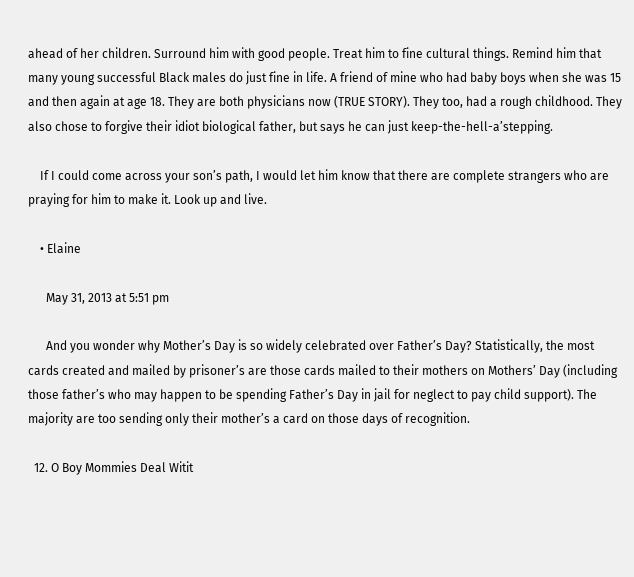ahead of her children. Surround him with good people. Treat him to fine cultural things. Remind him that many young successful Black males do just fine in life. A friend of mine who had baby boys when she was 15 and then again at age 18. They are both physicians now (TRUE STORY). They too, had a rough childhood. They also chose to forgive their idiot biological father, but says he can just keep-the-hell-a’stepping.

    If I could come across your son’s path, I would let him know that there are complete strangers who are praying for him to make it. Look up and live.

    • Elaine

      May 31, 2013 at 5:51 pm

      And you wonder why Mother’s Day is so widely celebrated over Father’s Day? Statistically, the most cards created and mailed by prisoner’s are those cards mailed to their mothers on Mothers’ Day (including those father’s who may happen to be spending Father’s Day in jail for neglect to pay child support). The majority are too sending only their mother’s a card on those days of recognition.

  12. O Boy Mommies Deal Witit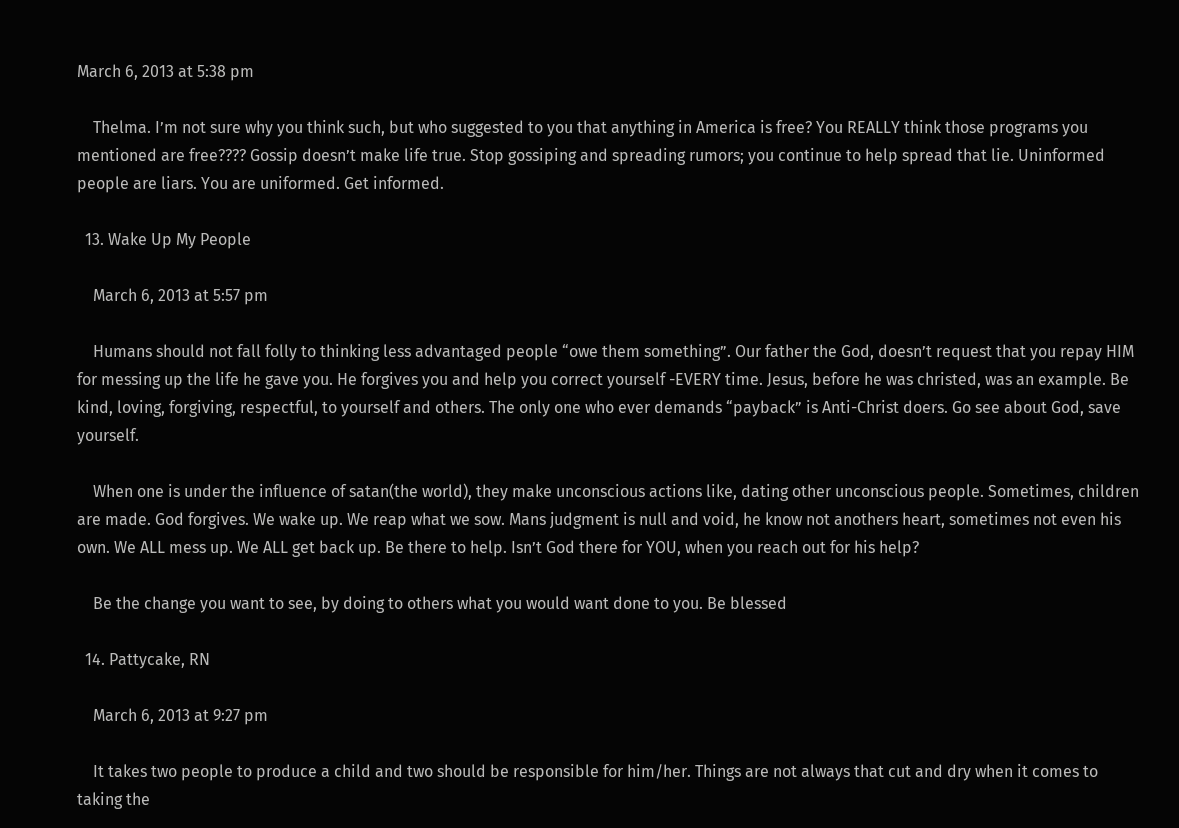March 6, 2013 at 5:38 pm

    Thelma. I’m not sure why you think such, but who suggested to you that anything in America is free? You REALLY think those programs you mentioned are free???? Gossip doesn’t make life true. Stop gossiping and spreading rumors; you continue to help spread that lie. Uninformed people are liars. You are uniformed. Get informed.

  13. Wake Up My People

    March 6, 2013 at 5:57 pm

    Humans should not fall folly to thinking less advantaged people “owe them something”. Our father the God, doesn’t request that you repay HIM for messing up the life he gave you. He forgives you and help you correct yourself -EVERY time. Jesus, before he was christed, was an example. Be kind, loving, forgiving, respectful, to yourself and others. The only one who ever demands “payback” is Anti-Christ doers. Go see about God, save yourself.

    When one is under the influence of satan(the world), they make unconscious actions like, dating other unconscious people. Sometimes, children are made. God forgives. We wake up. We reap what we sow. Mans judgment is null and void, he know not anothers heart, sometimes not even his own. We ALL mess up. We ALL get back up. Be there to help. Isn’t God there for YOU, when you reach out for his help?

    Be the change you want to see, by doing to others what you would want done to you. Be blessed

  14. Pattycake, RN

    March 6, 2013 at 9:27 pm

    It takes two people to produce a child and two should be responsible for him/her. Things are not always that cut and dry when it comes to taking the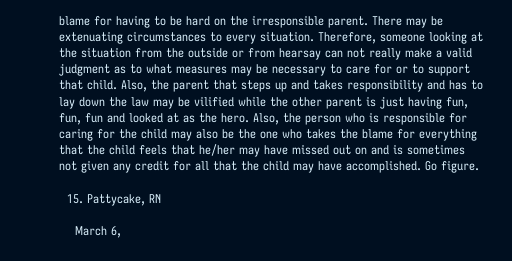blame for having to be hard on the irresponsible parent. There may be extenuating circumstances to every situation. Therefore, someone looking at the situation from the outside or from hearsay can not really make a valid judgment as to what measures may be necessary to care for or to support that child. Also, the parent that steps up and takes responsibility and has to lay down the law may be vilified while the other parent is just having fun, fun, fun and looked at as the hero. Also, the person who is responsible for caring for the child may also be the one who takes the blame for everything that the child feels that he/her may have missed out on and is sometimes not given any credit for all that the child may have accomplished. Go figure.

  15. Pattycake, RN

    March 6,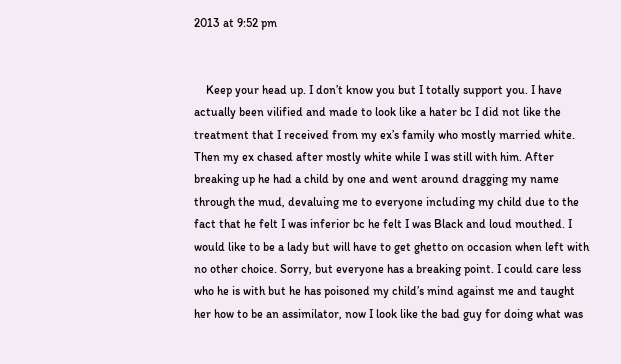2013 at 9:52 pm


    Keep your head up. I don’t know you but I totally support you. I have actually been vilified and made to look like a hater bc I did not like the treatment that I received from my ex’s family who mostly married white. Then my ex chased after mostly white while I was still with him. After breaking up he had a child by one and went around dragging my name through the mud, devaluing me to everyone including my child due to the fact that he felt I was inferior bc he felt I was Black and loud mouthed. I would like to be a lady but will have to get ghetto on occasion when left with no other choice. Sorry, but everyone has a breaking point. I could care less who he is with but he has poisoned my child’s mind against me and taught her how to be an assimilator, now I look like the bad guy for doing what was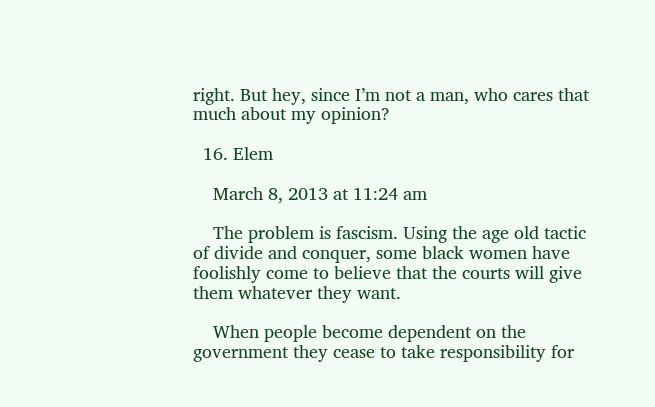right. But hey, since I’m not a man, who cares that much about my opinion?

  16. Elem

    March 8, 2013 at 11:24 am

    The problem is fascism. Using the age old tactic of divide and conquer, some black women have foolishly come to believe that the courts will give them whatever they want.

    When people become dependent on the government they cease to take responsibility for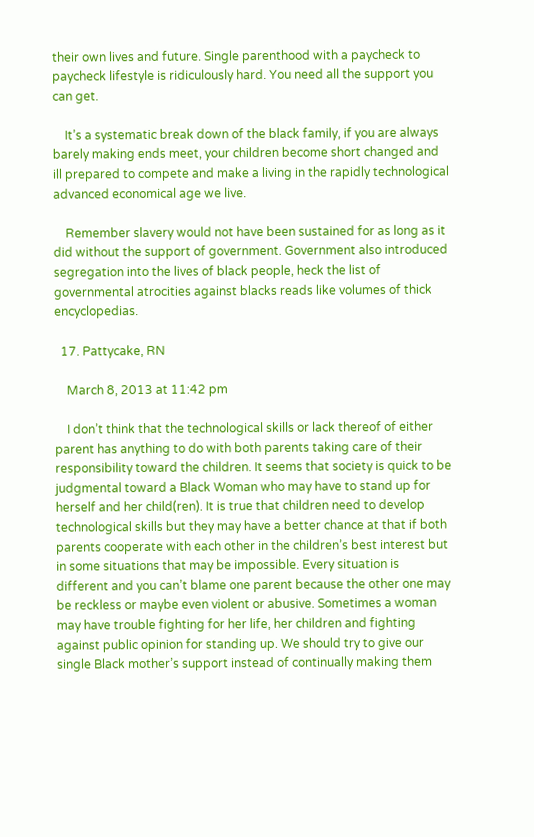their own lives and future. Single parenthood with a paycheck to paycheck lifestyle is ridiculously hard. You need all the support you can get.

    It’s a systematic break down of the black family, if you are always barely making ends meet, your children become short changed and ill prepared to compete and make a living in the rapidly technological advanced economical age we live.

    Remember slavery would not have been sustained for as long as it did without the support of government. Government also introduced segregation into the lives of black people, heck the list of governmental atrocities against blacks reads like volumes of thick encyclopedias.

  17. Pattycake, RN

    March 8, 2013 at 11:42 pm

    I don’t think that the technological skills or lack thereof of either parent has anything to do with both parents taking care of their responsibility toward the children. It seems that society is quick to be judgmental toward a Black Woman who may have to stand up for herself and her child(ren). It is true that children need to develop technological skills but they may have a better chance at that if both parents cooperate with each other in the children’s best interest but in some situations that may be impossible. Every situation is different and you can’t blame one parent because the other one may be reckless or maybe even violent or abusive. Sometimes a woman may have trouble fighting for her life, her children and fighting against public opinion for standing up. We should try to give our single Black mother’s support instead of continually making them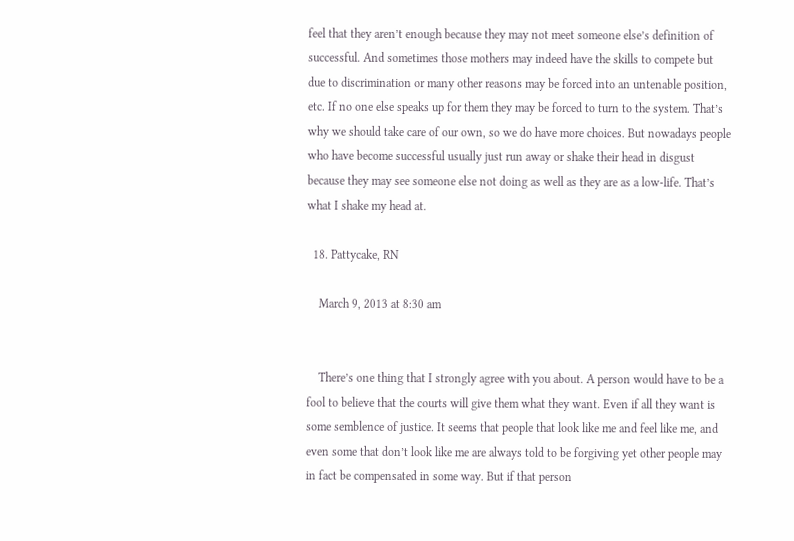feel that they aren’t enough because they may not meet someone else’s definition of successful. And sometimes those mothers may indeed have the skills to compete but due to discrimination or many other reasons may be forced into an untenable position, etc. If no one else speaks up for them they may be forced to turn to the system. That’s why we should take care of our own, so we do have more choices. But nowadays people who have become successful usually just run away or shake their head in disgust because they may see someone else not doing as well as they are as a low-life. That’s what I shake my head at.

  18. Pattycake, RN

    March 9, 2013 at 8:30 am


    There’s one thing that I strongly agree with you about. A person would have to be a fool to believe that the courts will give them what they want. Even if all they want is some semblence of justice. It seems that people that look like me and feel like me, and even some that don’t look like me are always told to be forgiving yet other people may in fact be compensated in some way. But if that person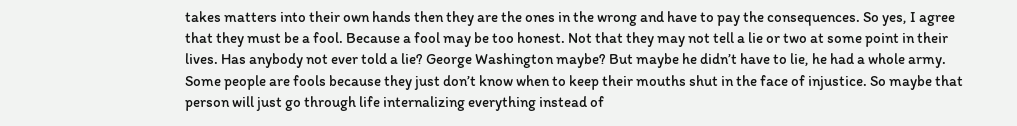takes matters into their own hands then they are the ones in the wrong and have to pay the consequences. So yes, I agree that they must be a fool. Because a fool may be too honest. Not that they may not tell a lie or two at some point in their lives. Has anybody not ever told a lie? George Washington maybe? But maybe he didn’t have to lie, he had a whole army. Some people are fools because they just don’t know when to keep their mouths shut in the face of injustice. So maybe that person will just go through life internalizing everything instead of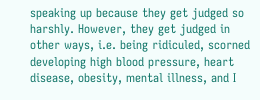speaking up because they get judged so harshly. However, they get judged in other ways, i.e. being ridiculed, scorned developing high blood pressure, heart disease, obesity, mental illness, and I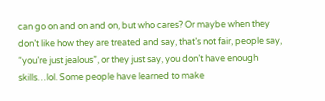can go on and on and on, but who cares? Or maybe when they don’t like how they are treated and say, that’s not fair, people say, “you’re just jealous”, or they just say, you don’t have enough skills…lol. Some people have learned to make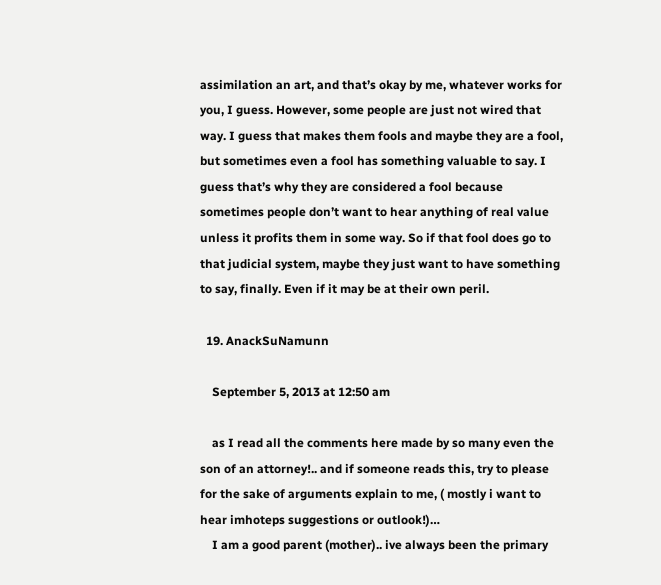assimilation an art, and that’s okay by me, whatever works for you, I guess. However, some people are just not wired that way. I guess that makes them fools and maybe they are a fool, but sometimes even a fool has something valuable to say. I guess that’s why they are considered a fool because sometimes people don’t want to hear anything of real value unless it profits them in some way. So if that fool does go to that judicial system, maybe they just want to have something to say, finally. Even if it may be at their own peril.

  19. AnackSuNamunn

    September 5, 2013 at 12:50 am

    as I read all the comments here made by so many even the son of an attorney!.. and if someone reads this, try to please for the sake of arguments explain to me, ( mostly i want to hear imhoteps suggestions or outlook!)…
    I am a good parent (mother).. ive always been the primary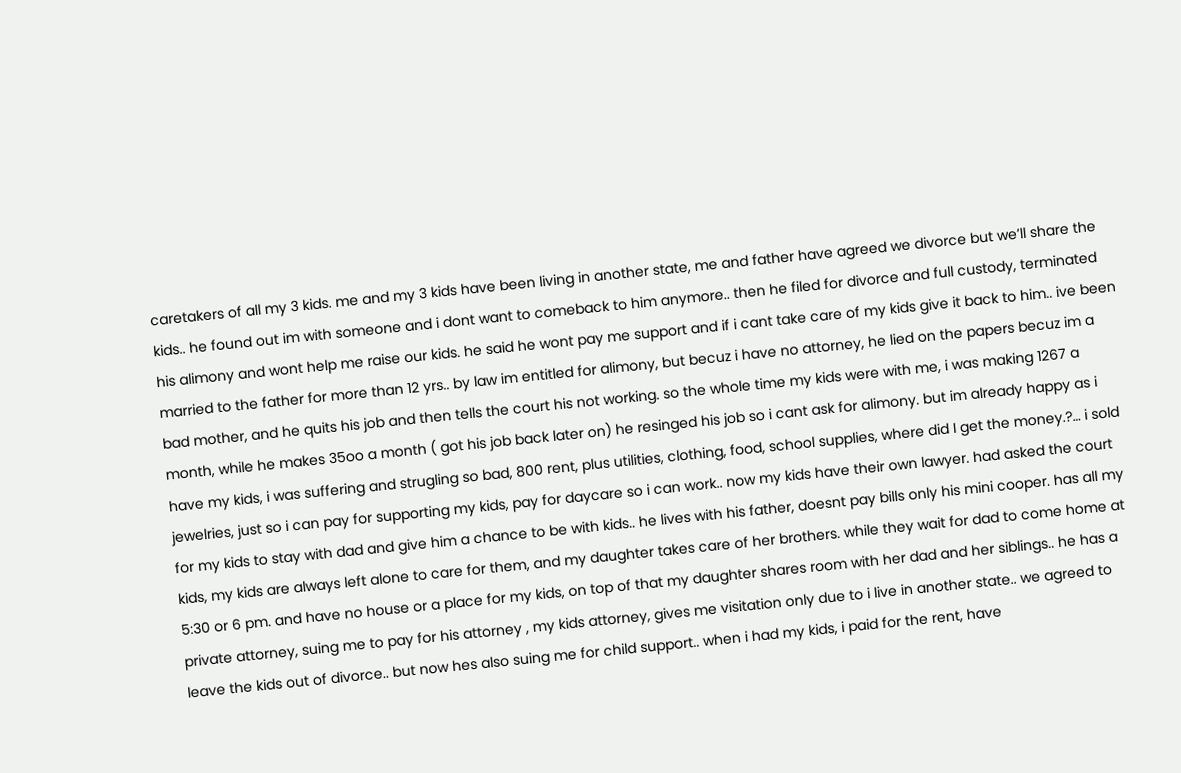caretakers of all my 3 kids. me and my 3 kids have been living in another state, me and father have agreed we divorce but we’ll share the kids.. he found out im with someone and i dont want to comeback to him anymore.. then he filed for divorce and full custody, terminated his alimony and wont help me raise our kids. he said he wont pay me support and if i cant take care of my kids give it back to him.. ive been married to the father for more than 12 yrs.. by law im entitled for alimony, but becuz i have no attorney, he lied on the papers becuz im a bad mother, and he quits his job and then tells the court his not working. so the whole time my kids were with me, i was making 1267 a month, while he makes 35oo a month ( got his job back later on) he resinged his job so i cant ask for alimony. but im already happy as i have my kids, i was suffering and strugling so bad, 800 rent, plus utilities, clothing, food, school supplies, where did I get the money.?… i sold jewelries, just so i can pay for supporting my kids, pay for daycare so i can work.. now my kids have their own lawyer. had asked the court for my kids to stay with dad and give him a chance to be with kids.. he lives with his father, doesnt pay bills only his mini cooper. has all my kids, my kids are always left alone to care for them, and my daughter takes care of her brothers. while they wait for dad to come home at 5:30 or 6 pm. and have no house or a place for my kids, on top of that my daughter shares room with her dad and her siblings.. he has a private attorney, suing me to pay for his attorney , my kids attorney, gives me visitation only due to i live in another state.. we agreed to leave the kids out of divorce.. but now hes also suing me for child support.. when i had my kids, i paid for the rent, have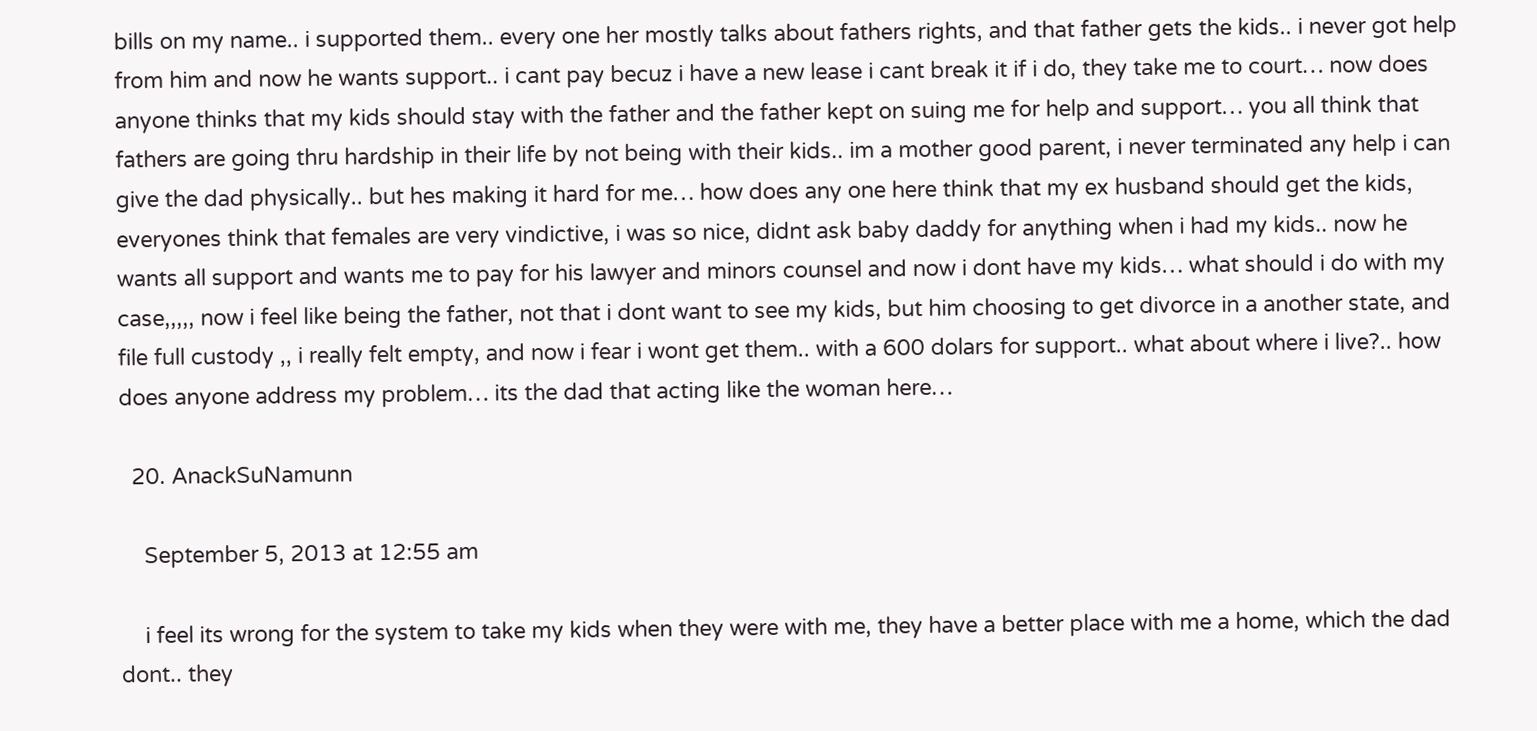bills on my name.. i supported them.. every one her mostly talks about fathers rights, and that father gets the kids.. i never got help from him and now he wants support.. i cant pay becuz i have a new lease i cant break it if i do, they take me to court… now does anyone thinks that my kids should stay with the father and the father kept on suing me for help and support… you all think that fathers are going thru hardship in their life by not being with their kids.. im a mother good parent, i never terminated any help i can give the dad physically.. but hes making it hard for me… how does any one here think that my ex husband should get the kids, everyones think that females are very vindictive, i was so nice, didnt ask baby daddy for anything when i had my kids.. now he wants all support and wants me to pay for his lawyer and minors counsel and now i dont have my kids… what should i do with my case,,,,, now i feel like being the father, not that i dont want to see my kids, but him choosing to get divorce in a another state, and file full custody ,, i really felt empty, and now i fear i wont get them.. with a 600 dolars for support.. what about where i live?.. how does anyone address my problem… its the dad that acting like the woman here…

  20. AnackSuNamunn

    September 5, 2013 at 12:55 am

    i feel its wrong for the system to take my kids when they were with me, they have a better place with me a home, which the dad dont.. they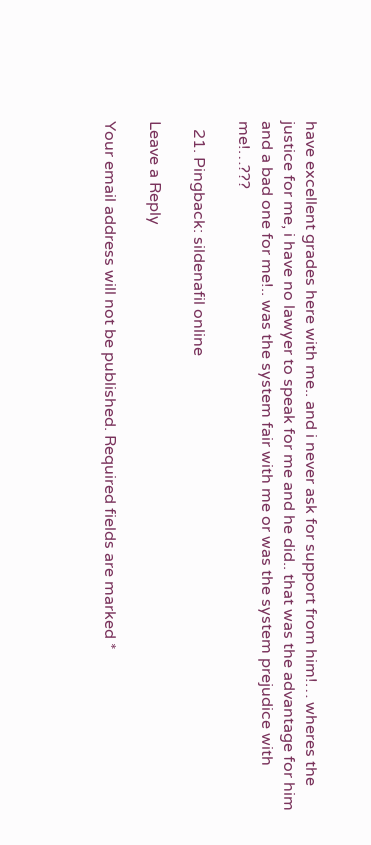have excellent grades here with me.. and i never ask for support from him!… wheres the justice for me, i have no lawyer to speak for me and he did.. that was the advantage for him and a bad one for me!.. was the system fair with me or was the system prejudice with me!…???

  21. Pingback: sildenafil online

Leave a Reply

Your email address will not be published. Required fields are marked *